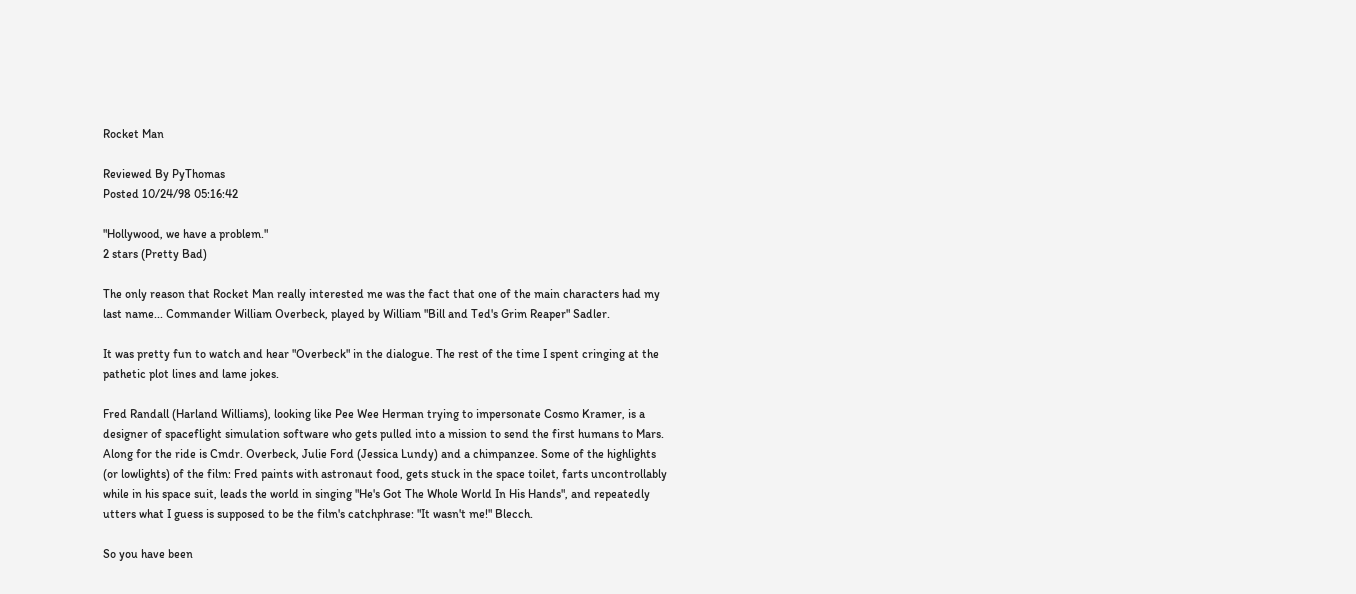Rocket Man

Reviewed By PyThomas
Posted 10/24/98 05:16:42

"Hollywood, we have a problem."
2 stars (Pretty Bad)

The only reason that Rocket Man really interested me was the fact that one of the main characters had my last name... Commander William Overbeck, played by William "Bill and Ted's Grim Reaper" Sadler.

It was pretty fun to watch and hear "Overbeck" in the dialogue. The rest of the time I spent cringing at the pathetic plot lines and lame jokes.

Fred Randall (Harland Williams), looking like Pee Wee Herman trying to impersonate Cosmo Kramer, is a designer of spaceflight simulation software who gets pulled into a mission to send the first humans to Mars. Along for the ride is Cmdr. Overbeck, Julie Ford (Jessica Lundy) and a chimpanzee. Some of the highlights (or lowlights) of the film: Fred paints with astronaut food, gets stuck in the space toilet, farts uncontrollably while in his space suit, leads the world in singing "He's Got The Whole World In His Hands", and repeatedly utters what I guess is supposed to be the film's catchphrase: "It wasn't me!" Blecch.

So you have been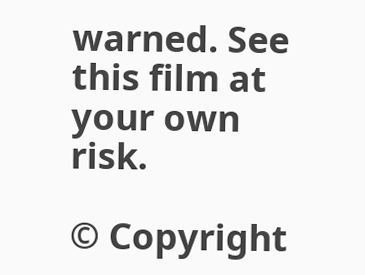warned. See this film at your own risk.

© Copyright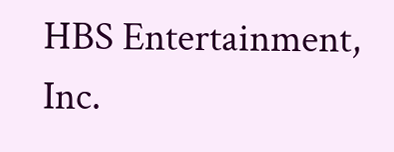HBS Entertainment, Inc.